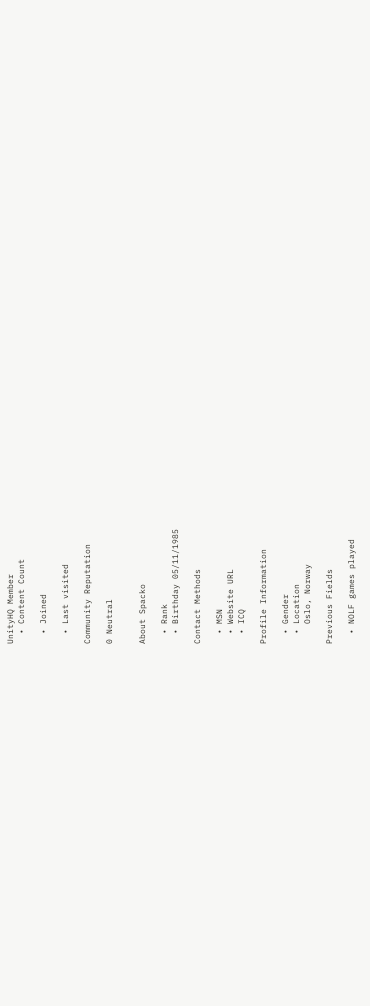UnityHQ Member
  • Content Count

  • Joined

  • Last visited

Community Reputation

0 Neutral


About Spacko

  • Rank
  • Birthday 05/11/1985

Contact Methods

  • MSN
  • Website URL
  • ICQ

Profile Information

  • Gender
  • Location
    Oslo, Norway

Previous Fields

  • NOLF games played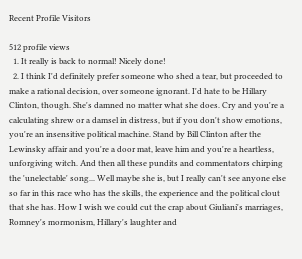Recent Profile Visitors

512 profile views
  1. It really is back to normal! Nicely done!
  2. I think I'd definitely prefer someone who shed a tear, but proceeded to make a rational decision, over someone ignorant. I'd hate to be Hillary Clinton, though. She's damned no matter what she does. Cry and you're a calculating shrew or a damsel in distress, but if you don't show emotions, you're an insensitive political machine. Stand by Bill Clinton after the Lewinsky affair and you're a door mat, leave him and you're a heartless, unforgiving witch. And then all these pundits and commentators chirping the 'unelectable' song... Well maybe she is, but I really can't see anyone else so far in this race who has the skills, the experience and the political clout that she has. How I wish we could cut the crap about Giuliani's marriages, Romney's mormonism, Hillary's laughter and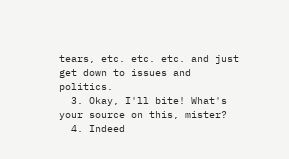tears, etc. etc. etc. and just get down to issues and politics.
  3. Okay, I'll bite! What's your source on this, mister?
  4. Indeed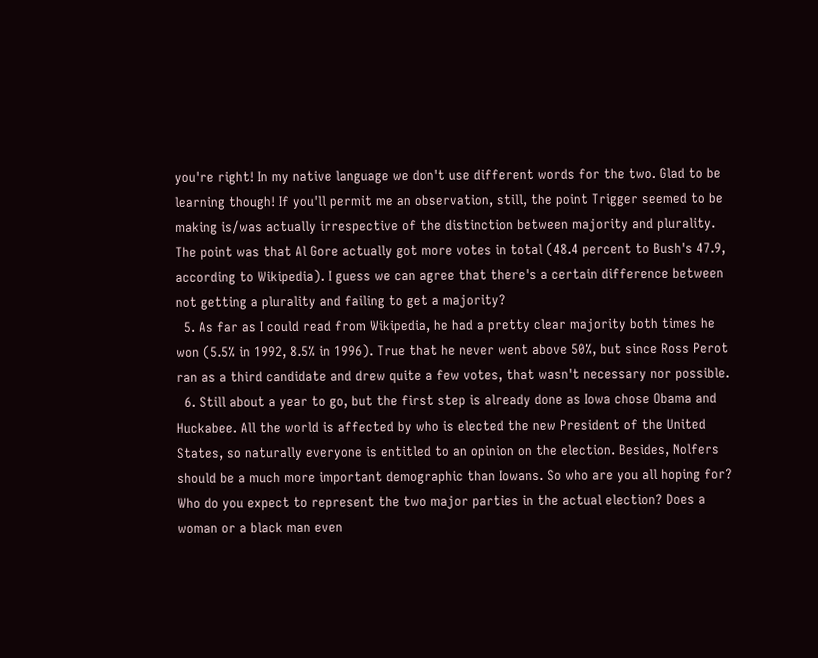you're right! In my native language we don't use different words for the two. Glad to be learning though! If you'll permit me an observation, still, the point Trigger seemed to be making is/was actually irrespective of the distinction between majority and plurality. The point was that Al Gore actually got more votes in total (48.4 percent to Bush's 47.9, according to Wikipedia). I guess we can agree that there's a certain difference between not getting a plurality and failing to get a majority?
  5. As far as I could read from Wikipedia, he had a pretty clear majority both times he won (5.5% in 1992, 8.5% in 1996). True that he never went above 50%, but since Ross Perot ran as a third candidate and drew quite a few votes, that wasn't necessary nor possible.
  6. Still about a year to go, but the first step is already done as Iowa chose Obama and Huckabee. All the world is affected by who is elected the new President of the United States, so naturally everyone is entitled to an opinion on the election. Besides, Nolfers should be a much more important demographic than Iowans. So who are you all hoping for? Who do you expect to represent the two major parties in the actual election? Does a woman or a black man even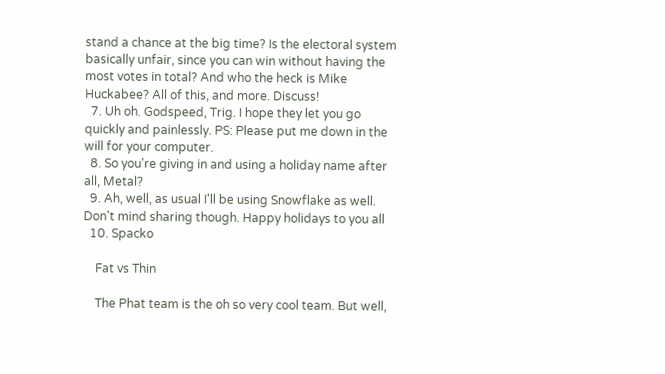stand a chance at the big time? Is the electoral system basically unfair, since you can win without having the most votes in total? And who the heck is Mike Huckabee? All of this, and more. Discuss!
  7. Uh oh. Godspeed, Trig. I hope they let you go quickly and painlessly. PS: Please put me down in the will for your computer.
  8. So you're giving in and using a holiday name after all, Metal?
  9. Ah, well, as usual I'll be using Snowflake as well. Don't mind sharing though. Happy holidays to you all
  10. Spacko

    Fat vs Thin

    The Phat team is the oh so very cool team. But well,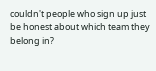couldn't people who sign up just be honest about which team they belong in?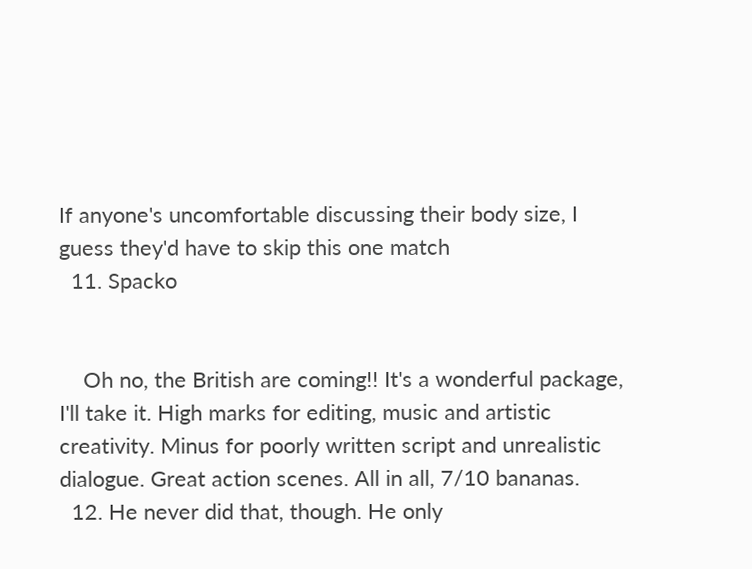If anyone's uncomfortable discussing their body size, I guess they'd have to skip this one match
  11. Spacko


    Oh no, the British are coming!! It's a wonderful package, I'll take it. High marks for editing, music and artistic creativity. Minus for poorly written script and unrealistic dialogue. Great action scenes. All in all, 7/10 bananas.
  12. He never did that, though. He only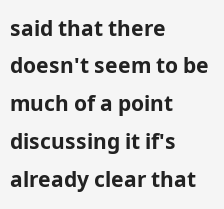said that there doesn't seem to be much of a point discussing it if's already clear that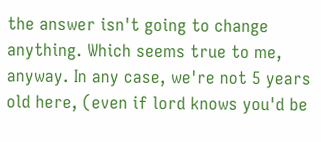the answer isn't going to change anything. Which seems true to me, anyway. In any case, we're not 5 years old here, (even if lord knows you'd be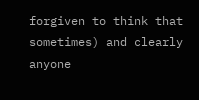forgiven to think that sometimes) and clearly anyone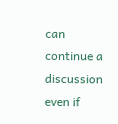can continue a discussion even if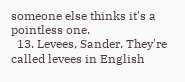someone else thinks it's a pointless one.
  13. Levees, Sander. They're called levees in English